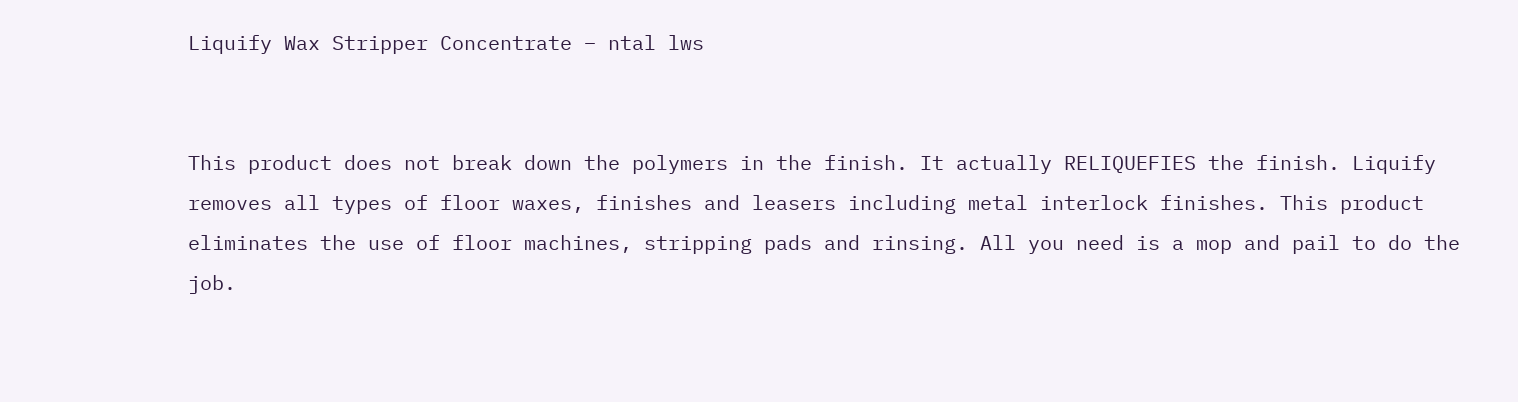Liquify Wax Stripper Concentrate – ntal lws


This product does not break down the polymers in the finish. It actually RELIQUEFIES the finish. Liquify removes all types of floor waxes, finishes and leasers including metal interlock finishes. This product eliminates the use of floor machines, stripping pads and rinsing. All you need is a mop and pail to do the job.